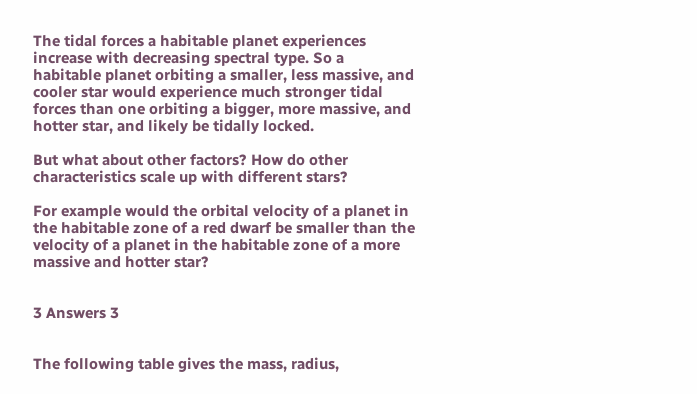The tidal forces a habitable planet experiences increase with decreasing spectral type. So a habitable planet orbiting a smaller, less massive, and cooler star would experience much stronger tidal forces than one orbiting a bigger, more massive, and hotter star, and likely be tidally locked.

But what about other factors? How do other characteristics scale up with different stars?

For example would the orbital velocity of a planet in the habitable zone of a red dwarf be smaller than the velocity of a planet in the habitable zone of a more massive and hotter star?


3 Answers 3


The following table gives the mass, radius,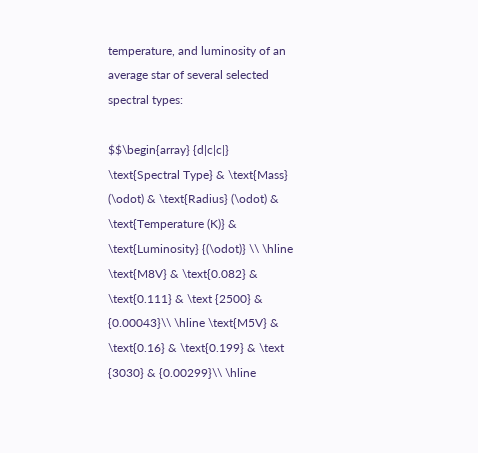temperature, and luminosity of an average star of several selected spectral types:

$$\begin{array} {d|c|c|} \text{Spectral Type} & \text{Mass} (\odot) & \text{Radius} (\odot) & \text{Temperature (K)} & \text{Luminosity} {(\odot)} \\ \hline \text{M8V} & \text{0.082} & \text{0.111} & \text {2500} & {0.00043}\\ \hline \text{M5V} & \text{0.16} & \text{0.199} & \text {3030} & {0.00299}\\ \hline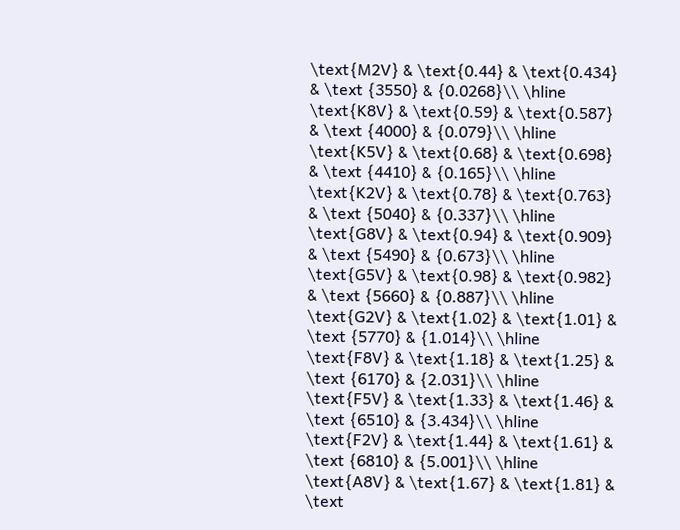\text{M2V} & \text{0.44} & \text{0.434} & \text {3550} & {0.0268}\\ \hline \text{K8V} & \text{0.59} & \text{0.587} & \text {4000} & {0.079}\\ \hline \text{K5V} & \text{0.68} & \text{0.698} & \text {4410} & {0.165}\\ \hline \text{K2V} & \text{0.78} & \text{0.763} & \text {5040} & {0.337}\\ \hline \text{G8V} & \text{0.94} & \text{0.909} & \text {5490} & {0.673}\\ \hline \text{G5V} & \text{0.98} & \text{0.982} & \text {5660} & {0.887}\\ \hline \text{G2V} & \text{1.02} & \text{1.01} & \text {5770} & {1.014}\\ \hline \text{F8V} & \text{1.18} & \text{1.25} & \text {6170} & {2.031}\\ \hline \text{F5V} & \text{1.33} & \text{1.46} & \text {6510} & {3.434}\\ \hline \text{F2V} & \text{1.44} & \text{1.61} & \text {6810} & {5.001}\\ \hline \text{A8V} & \text{1.67} & \text{1.81} & \text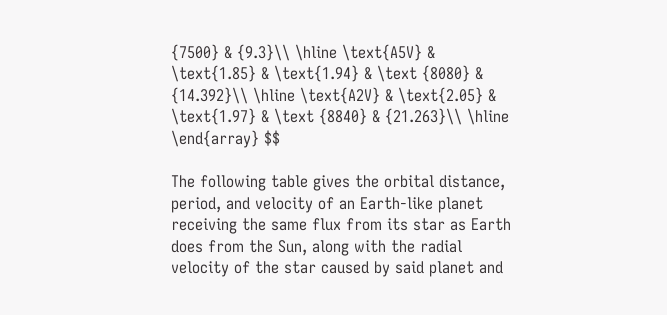{7500} & {9.3}\\ \hline \text{A5V} & \text{1.85} & \text{1.94} & \text {8080} & {14.392}\\ \hline \text{A2V} & \text{2.05} & \text{1.97} & \text {8840} & {21.263}\\ \hline \end{array} $$

The following table gives the orbital distance, period, and velocity of an Earth-like planet receiving the same flux from its star as Earth does from the Sun, along with the radial velocity of the star caused by said planet and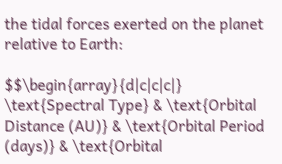the tidal forces exerted on the planet relative to Earth:

$$\begin{array}{d|c|c|c|} \text{Spectral Type} & \text{Orbital Distance (AU)} & \text{Orbital Period (days)} & \text{Orbital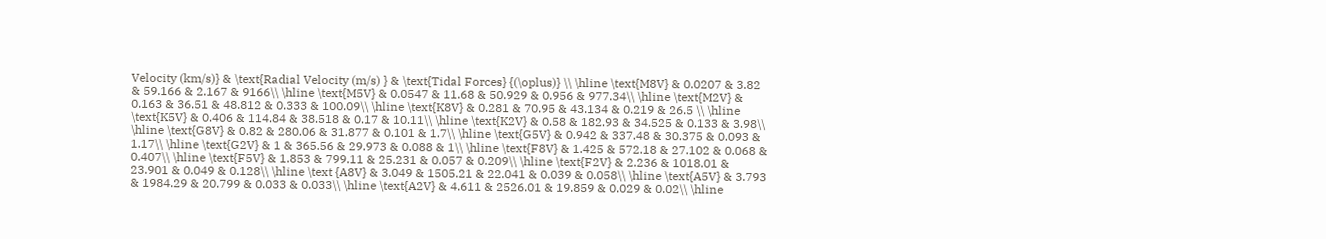Velocity (km/s)} & \text{Radial Velocity (m/s) } & \text{Tidal Forces} {(\oplus)} \\ \hline \text{M8V} & 0.0207 & 3.82 & 59.166 & 2.167 & 9166\\ \hline \text{M5V} & 0.0547 & 11.68 & 50.929 & 0.956 & 977.34\\ \hline \text{M2V} & 0.163 & 36.51 & 48.812 & 0.333 & 100.09\\ \hline \text{K8V} & 0.281 & 70.95 & 43.134 & 0.219 & 26.5 \\ \hline \text{K5V} & 0.406 & 114.84 & 38.518 & 0.17 & 10.11\\ \hline \text{K2V} & 0.58 & 182.93 & 34.525 & 0.133 & 3.98\\ \hline \text{G8V} & 0.82 & 280.06 & 31.877 & 0.101 & 1.7\\ \hline \text{G5V} & 0.942 & 337.48 & 30.375 & 0.093 & 1.17\\ \hline \text{G2V} & 1 & 365.56 & 29.973 & 0.088 & 1\\ \hline \text{F8V} & 1.425 & 572.18 & 27.102 & 0.068 & 0.407\\ \hline \text{F5V} & 1.853 & 799.11 & 25.231 & 0.057 & 0.209\\ \hline \text{F2V} & 2.236 & 1018.01 & 23.901 & 0.049 & 0.128\\ \hline \text {A8V} & 3.049 & 1505.21 & 22.041 & 0.039 & 0.058\\ \hline \text{A5V} & 3.793 & 1984.29 & 20.799 & 0.033 & 0.033\\ \hline \text{A2V} & 4.611 & 2526.01 & 19.859 & 0.029 & 0.02\\ \hline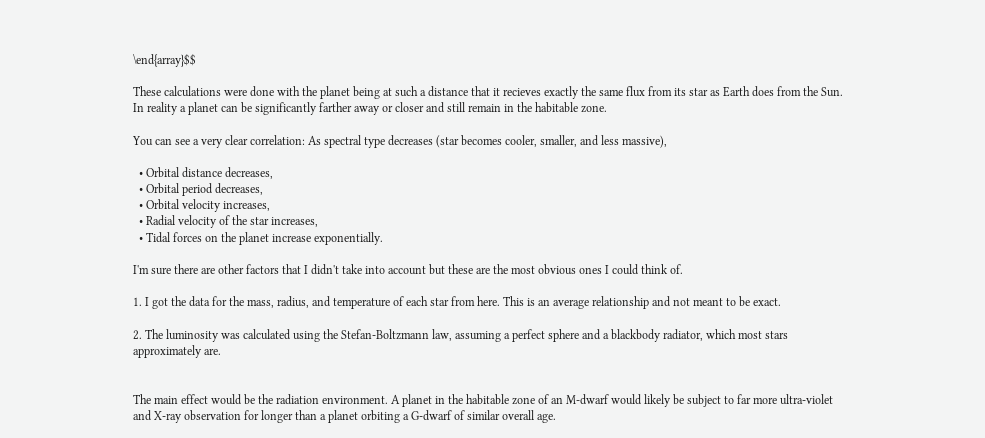\end{array}$$

These calculations were done with the planet being at such a distance that it recieves exactly the same flux from its star as Earth does from the Sun. In reality a planet can be significantly farther away or closer and still remain in the habitable zone.

You can see a very clear correlation: As spectral type decreases (star becomes cooler, smaller, and less massive),

  • Orbital distance decreases,
  • Orbital period decreases,
  • Orbital velocity increases,
  • Radial velocity of the star increases,
  • Tidal forces on the planet increase exponentially.

I'm sure there are other factors that I didn't take into account but these are the most obvious ones I could think of.

1. I got the data for the mass, radius, and temperature of each star from here. This is an average relationship and not meant to be exact.

2. The luminosity was calculated using the Stefan-Boltzmann law, assuming a perfect sphere and a blackbody radiator, which most stars approximately are.


The main effect would be the radiation environment. A planet in the habitable zone of an M-dwarf would likely be subject to far more ultra-violet and X-ray observation for longer than a planet orbiting a G-dwarf of similar overall age.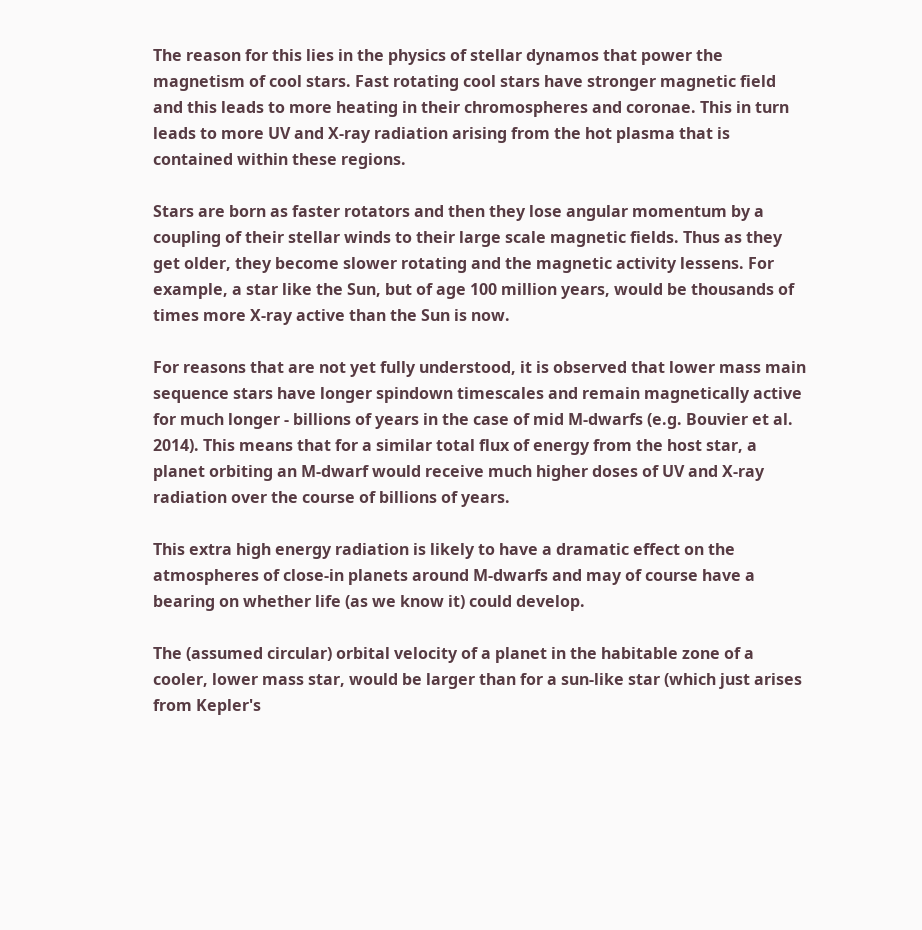The reason for this lies in the physics of stellar dynamos that power the magnetism of cool stars. Fast rotating cool stars have stronger magnetic field and this leads to more heating in their chromospheres and coronae. This in turn leads to more UV and X-ray radiation arising from the hot plasma that is contained within these regions.

Stars are born as faster rotators and then they lose angular momentum by a coupling of their stellar winds to their large scale magnetic fields. Thus as they get older, they become slower rotating and the magnetic activity lessens. For example, a star like the Sun, but of age 100 million years, would be thousands of times more X-ray active than the Sun is now.

For reasons that are not yet fully understood, it is observed that lower mass main sequence stars have longer spindown timescales and remain magnetically active for much longer - billions of years in the case of mid M-dwarfs (e.g. Bouvier et al. 2014). This means that for a similar total flux of energy from the host star, a planet orbiting an M-dwarf would receive much higher doses of UV and X-ray radiation over the course of billions of years.

This extra high energy radiation is likely to have a dramatic effect on the atmospheres of close-in planets around M-dwarfs and may of course have a bearing on whether life (as we know it) could develop.

The (assumed circular) orbital velocity of a planet in the habitable zone of a cooler, lower mass star, would be larger than for a sun-like star (which just arises from Kepler's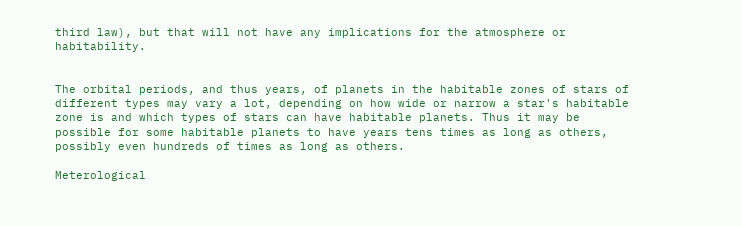third law), but that will not have any implications for the atmosphere or habitability.


The orbital periods, and thus years, of planets in the habitable zones of stars of different types may vary a lot, depending on how wide or narrow a star's habitable zone is and which types of stars can have habitable planets. Thus it may be possible for some habitable planets to have years tens times as long as others, possibly even hundreds of times as long as others.

Meterological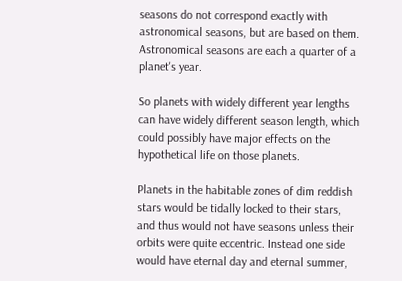seasons do not correspond exactly with astronomical seasons, but are based on them. Astronomical seasons are each a quarter of a planet's year.

So planets with widely different year lengths can have widely different season length, which could possibly have major effects on the hypothetical life on those planets.

Planets in the habitable zones of dim reddish stars would be tidally locked to their stars, and thus would not have seasons unless their orbits were quite eccentric. Instead one side would have eternal day and eternal summer,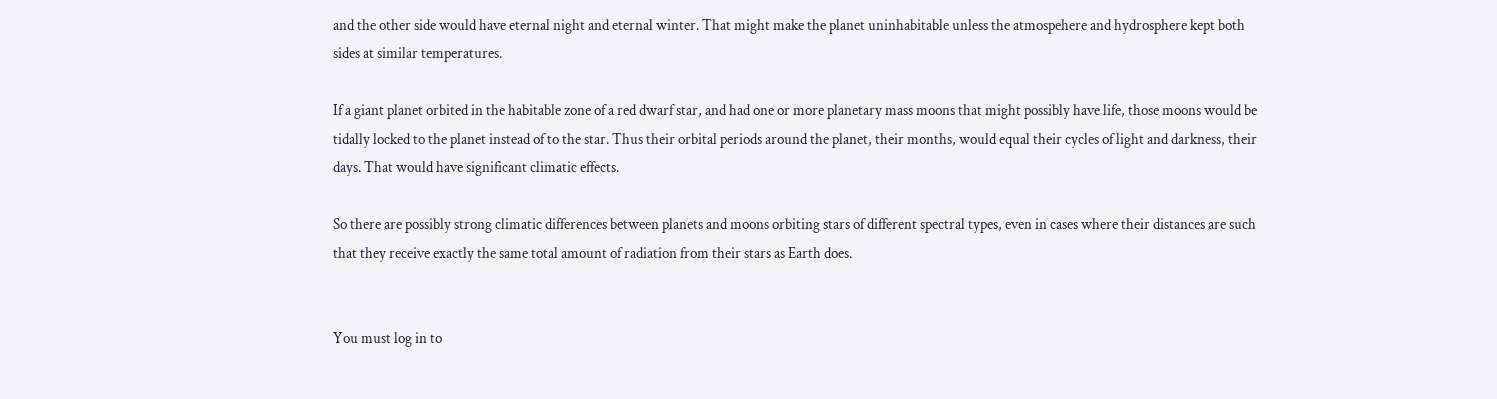and the other side would have eternal night and eternal winter. That might make the planet uninhabitable unless the atmospehere and hydrosphere kept both sides at similar temperatures.

If a giant planet orbited in the habitable zone of a red dwarf star, and had one or more planetary mass moons that might possibly have life, those moons would be tidally locked to the planet instead of to the star. Thus their orbital periods around the planet, their months, would equal their cycles of light and darkness, their days. That would have significant climatic effects.

So there are possibly strong climatic differences between planets and moons orbiting stars of different spectral types, even in cases where their distances are such that they receive exactly the same total amount of radiation from their stars as Earth does.


You must log in to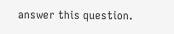answer this question.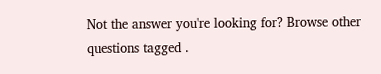Not the answer you're looking for? Browse other questions tagged .